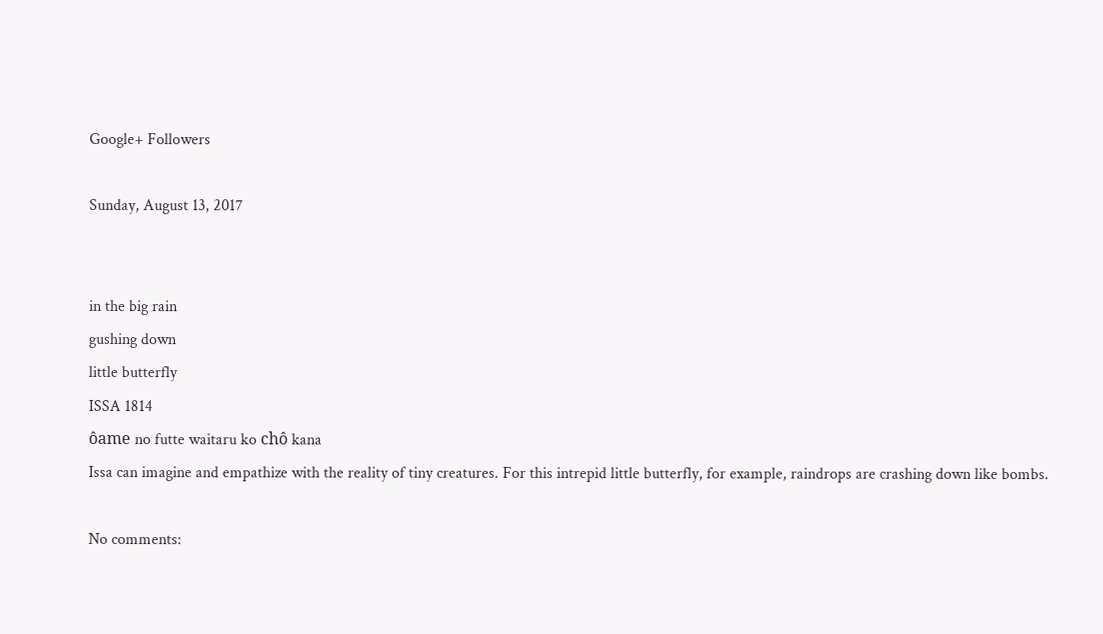Google+ Followers

Sunday, August 13, 2017


in the big rain
gushing down
little butterfly
ISSA 1814
ôame no futte waitaru ko chô kana
Issa can imagine and empathize with the reality of tiny creatures. For this intrepid little butterfly, for example, raindrops are crashing down like bombs.

No comments: